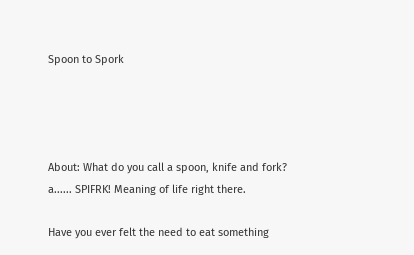Spoon to Spork




About: What do you call a spoon, knife and fork? a...... SPIFRK! Meaning of life right there.

Have you ever felt the need to eat something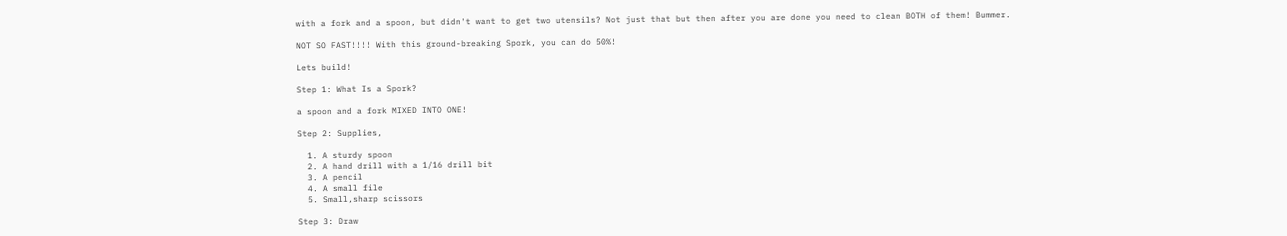with a fork and a spoon, but didn't want to get two utensils? Not just that but then after you are done you need to clean BOTH of them! Bummer.

NOT SO FAST!!!! With this ground-breaking Spork, you can do 50%!

Lets build!

Step 1: What Is a Spork?

a spoon and a fork MIXED INTO ONE!

Step 2: Supplies,

  1. A sturdy spoon
  2. A hand drill with a 1/16 drill bit
  3. A pencil
  4. A small file
  5. Small,sharp scissors

Step 3: Draw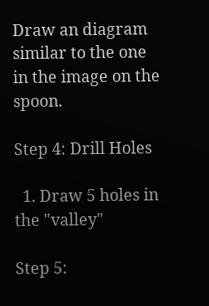Draw an diagram similar to the one in the image on the spoon.

Step 4: Drill Holes

  1. Draw 5 holes in the "valley"

Step 5: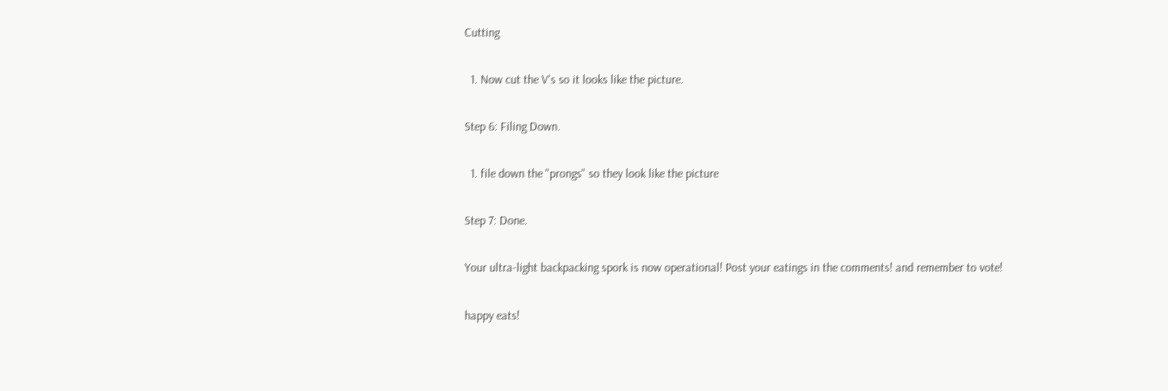Cutting

  1. Now cut the V's so it looks like the picture.

Step 6: Filing Down.

  1. file down the "prongs" so they look like the picture

Step 7: Done.

Your ultra-light backpacking spork is now operational! Post your eatings in the comments! and remember to vote!

happy eats!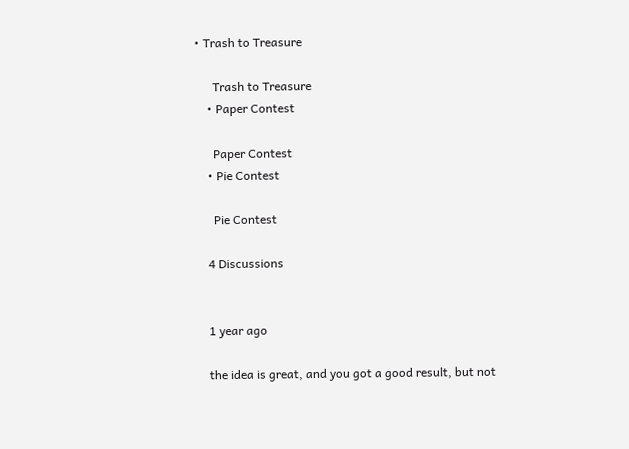• Trash to Treasure

      Trash to Treasure
    • Paper Contest

      Paper Contest
    • Pie Contest

      Pie Contest

    4 Discussions


    1 year ago

    the idea is great, and you got a good result, but not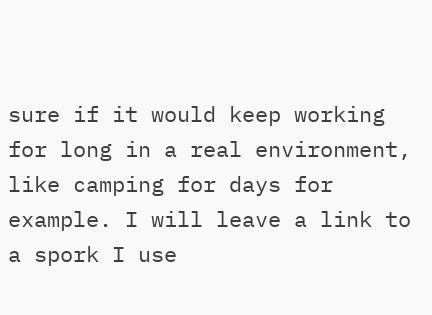sure if it would keep working for long in a real environment, like camping for days for example. I will leave a link to a spork I use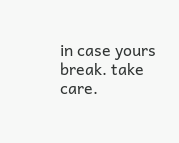in case yours break. take care.